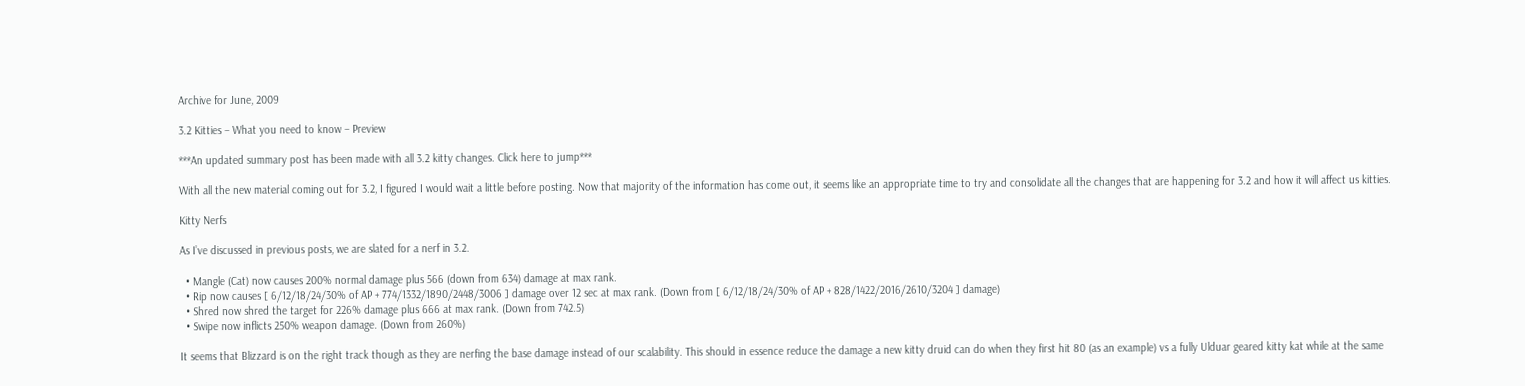Archive for June, 2009

3.2 Kitties – What you need to know – Preview

***An updated summary post has been made with all 3.2 kitty changes. Click here to jump***

With all the new material coming out for 3.2, I figured I would wait a little before posting. Now that majority of the information has come out, it seems like an appropriate time to try and consolidate all the changes that are happening for 3.2 and how it will affect us kitties.

Kitty Nerfs

As I’ve discussed in previous posts, we are slated for a nerf in 3.2.

  • Mangle (Cat) now causes 200% normal damage plus 566 (down from 634) damage at max rank.
  • Rip now causes [ 6/12/18/24/30% of AP + 774/1332/1890/2448/3006 ] damage over 12 sec at max rank. (Down from [ 6/12/18/24/30% of AP + 828/1422/2016/2610/3204 ] damage)
  • Shred now shred the target for 226% damage plus 666 at max rank. (Down from 742.5)
  • Swipe now inflicts 250% weapon damage. (Down from 260%)

It seems that Blizzard is on the right track though as they are nerfing the base damage instead of our scalability. This should in essence reduce the damage a new kitty druid can do when they first hit 80 (as an example) vs a fully Ulduar geared kitty kat while at the same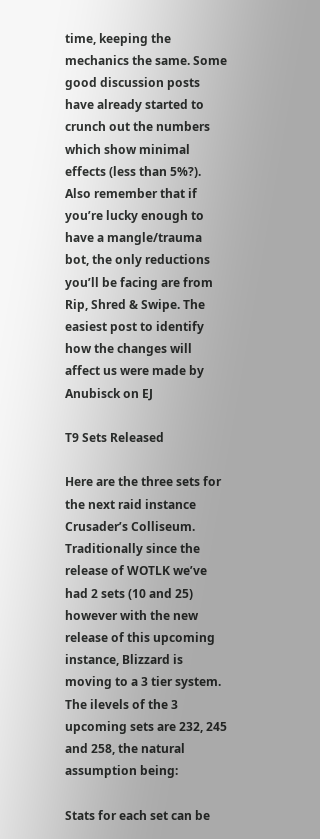time, keeping the mechanics the same. Some good discussion posts have already started to crunch out the numbers which show minimal effects (less than 5%?). Also remember that if you’re lucky enough to have a mangle/trauma bot, the only reductions you’ll be facing are from Rip, Shred & Swipe. The easiest post to identify how the changes will affect us were made by Anubisck on EJ

T9 Sets Released

Here are the three sets for the next raid instance Crusader’s Colliseum. Traditionally since the release of WOTLK we’ve had 2 sets (10 and 25) however with the new release of this upcoming instance, Blizzard is moving to a 3 tier system. The ilevels of the 3 upcoming sets are 232, 245 and 258, the natural assumption being:

Stats for each set can be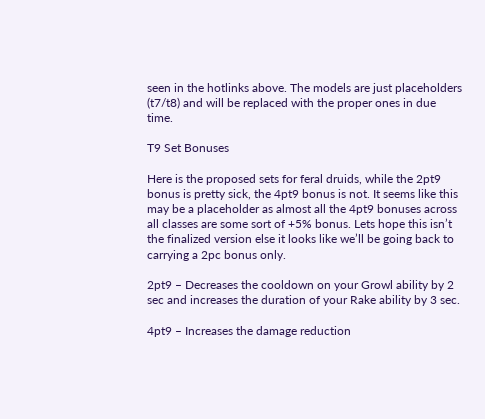seen in the hotlinks above. The models are just placeholders (t7/t8) and will be replaced with the proper ones in due time.

T9 Set Bonuses

Here is the proposed sets for feral druids, while the 2pt9 bonus is pretty sick, the 4pt9 bonus is not. It seems like this may be a placeholder as almost all the 4pt9 bonuses across all classes are some sort of +5% bonus. Lets hope this isn’t the finalized version else it looks like we’ll be going back to carrying a 2pc bonus only.

2pt9 – Decreases the cooldown on your Growl ability by 2 sec and increases the duration of your Rake ability by 3 sec.

4pt9 – Increases the damage reduction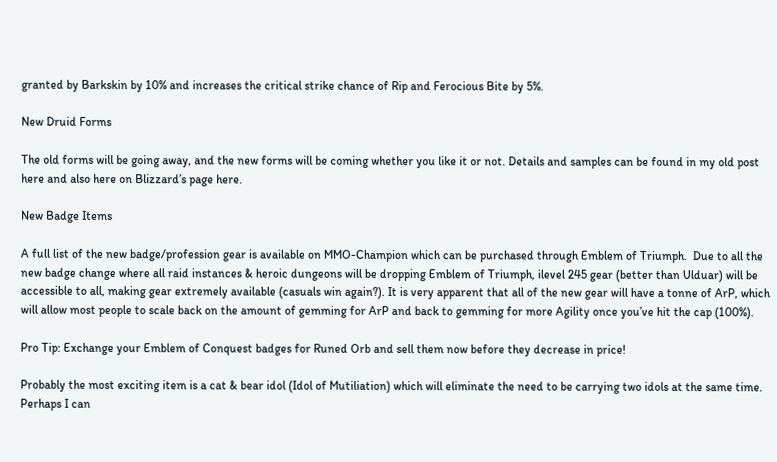granted by Barkskin by 10% and increases the critical strike chance of Rip and Ferocious Bite by 5%.

New Druid Forms

The old forms will be going away, and the new forms will be coming whether you like it or not. Details and samples can be found in my old post here and also here on Blizzard’s page here.

New Badge Items

A full list of the new badge/profession gear is available on MMO-Champion which can be purchased through Emblem of Triumph.  Due to all the new badge change where all raid instances & heroic dungeons will be dropping Emblem of Triumph, ilevel 245 gear (better than Ulduar) will be accessible to all, making gear extremely available (casuals win again?). It is very apparent that all of the new gear will have a tonne of ArP, which will allow most people to scale back on the amount of gemming for ArP and back to gemming for more Agility once you’ve hit the cap (100%).

Pro Tip: Exchange your Emblem of Conquest badges for Runed Orb and sell them now before they decrease in price!

Probably the most exciting item is a cat & bear idol (Idol of Mutiliation) which will eliminate the need to be carrying two idols at the same time. Perhaps I can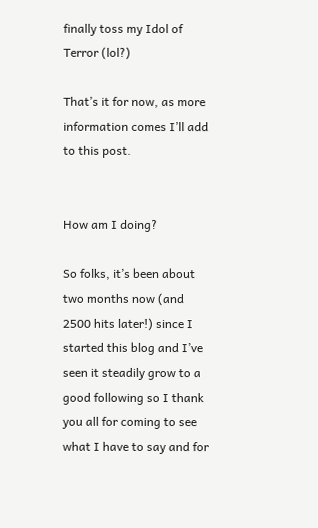finally toss my Idol of Terror (lol?)

That’s it for now, as more information comes I’ll add to this post.


How am I doing?

So folks, it’s been about two months now (and 2500 hits later!) since I started this blog and I’ve seen it steadily grow to a good following so I thank you all for coming to see what I have to say and for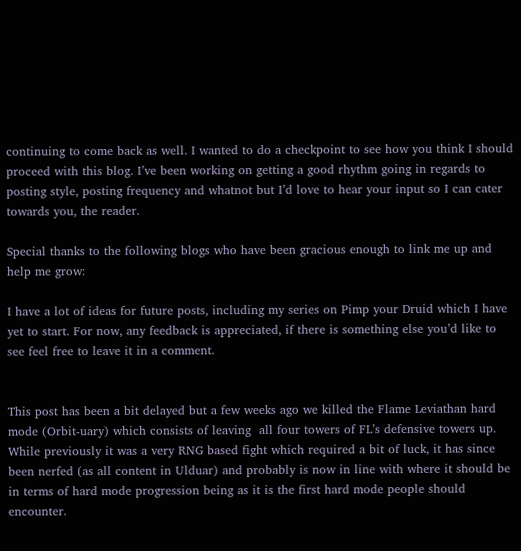continuing to come back as well. I wanted to do a checkpoint to see how you think I should proceed with this blog. I’ve been working on getting a good rhythm going in regards to posting style, posting frequency and whatnot but I’d love to hear your input so I can cater towards you, the reader.

Special thanks to the following blogs who have been gracious enough to link me up and help me grow:

I have a lot of ideas for future posts, including my series on Pimp your Druid which I have yet to start. For now, any feedback is appreciated, if there is something else you’d like to see feel free to leave it in a comment.


This post has been a bit delayed but a few weeks ago we killed the Flame Leviathan hard mode (Orbit-uary) which consists of leaving  all four towers of FL’s defensive towers up. While previously it was a very RNG based fight which required a bit of luck, it has since been nerfed (as all content in Ulduar) and probably is now in line with where it should be in terms of hard mode progression being as it is the first hard mode people should encounter.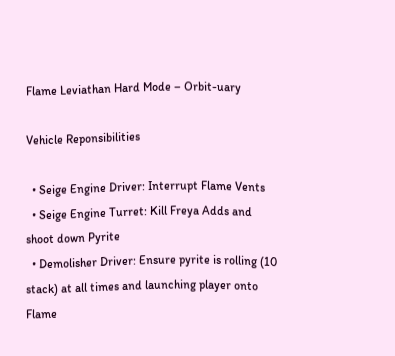Flame Leviathan Hard Mode – Orbit-uary

Vehicle Reponsibilities

  • Seige Engine Driver: Interrupt Flame Vents
  • Seige Engine Turret: Kill Freya Adds and shoot down Pyrite
  • Demolisher Driver: Ensure pyrite is rolling (10 stack) at all times and launching player onto Flame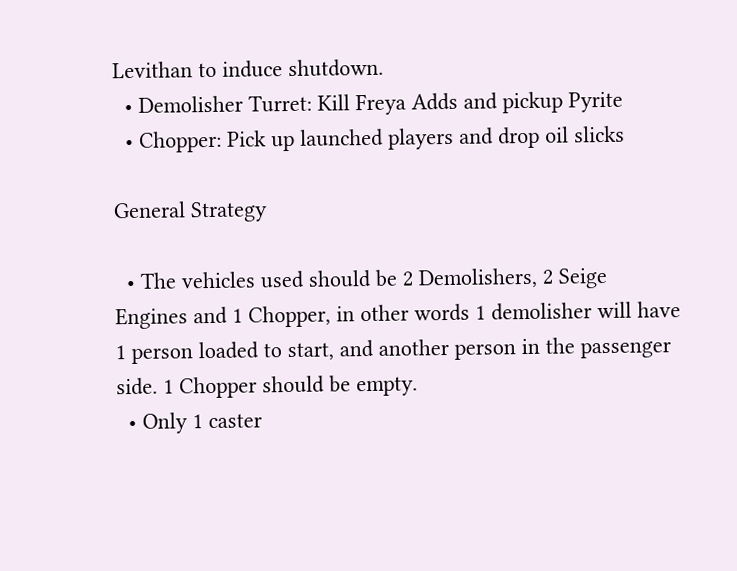Levithan to induce shutdown.
  • Demolisher Turret: Kill Freya Adds and pickup Pyrite
  • Chopper: Pick up launched players and drop oil slicks

General Strategy

  • The vehicles used should be 2 Demolishers, 2 Seige Engines and 1 Chopper, in other words 1 demolisher will have 1 person loaded to start, and another person in the passenger side. 1 Chopper should be empty.
  • Only 1 caster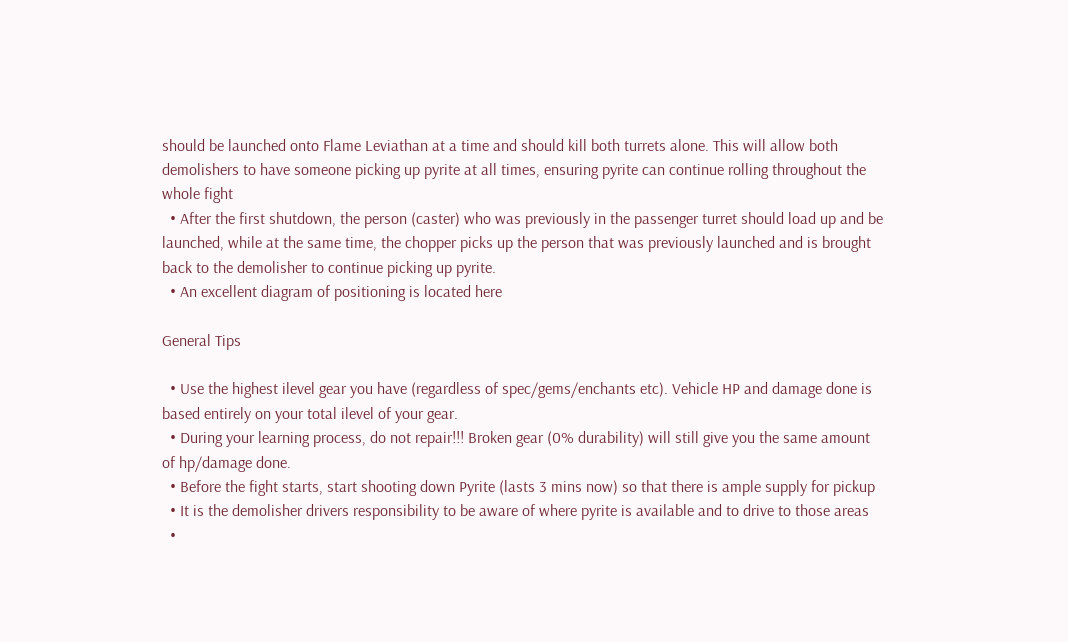should be launched onto Flame Leviathan at a time and should kill both turrets alone. This will allow both demolishers to have someone picking up pyrite at all times, ensuring pyrite can continue rolling throughout the whole fight
  • After the first shutdown, the person (caster) who was previously in the passenger turret should load up and be launched, while at the same time, the chopper picks up the person that was previously launched and is brought back to the demolisher to continue picking up pyrite.
  • An excellent diagram of positioning is located here

General Tips

  • Use the highest ilevel gear you have (regardless of spec/gems/enchants etc). Vehicle HP and damage done is based entirely on your total ilevel of your gear.
  • During your learning process, do not repair!!! Broken gear (0% durability) will still give you the same amount of hp/damage done.
  • Before the fight starts, start shooting down Pyrite (lasts 3 mins now) so that there is ample supply for pickup
  • It is the demolisher drivers responsibility to be aware of where pyrite is available and to drive to those areas
  •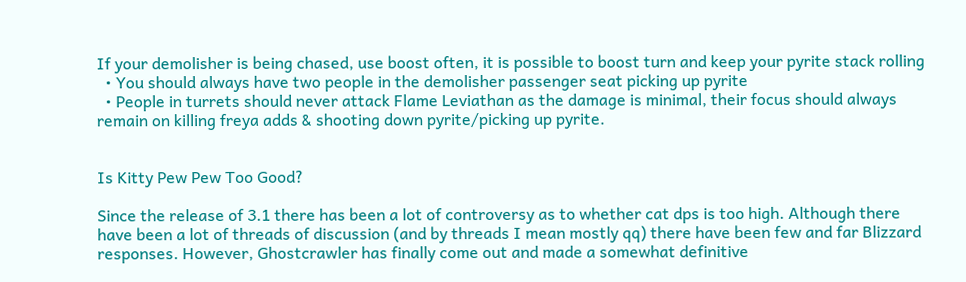If your demolisher is being chased, use boost often, it is possible to boost turn and keep your pyrite stack rolling
  • You should always have two people in the demolisher passenger seat picking up pyrite
  • People in turrets should never attack Flame Leviathan as the damage is minimal, their focus should always remain on killing freya adds & shooting down pyrite/picking up pyrite.


Is Kitty Pew Pew Too Good?

Since the release of 3.1 there has been a lot of controversy as to whether cat dps is too high. Although there have been a lot of threads of discussion (and by threads I mean mostly qq) there have been few and far Blizzard responses. However, Ghostcrawler has finally come out and made a somewhat definitive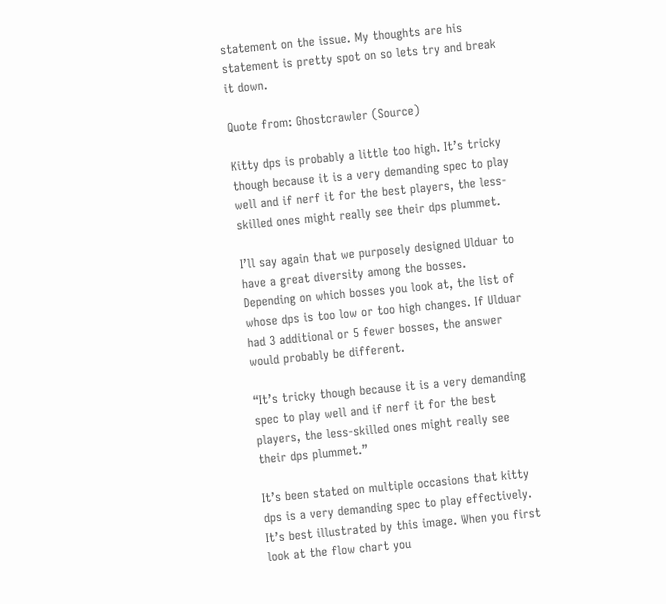statement on the issue. My thoughts are his statement is pretty spot on so lets try and break it down.

Quote from: Ghostcrawler (Source)

Kitty dps is probably a little too high. It’s tricky though because it is a very demanding spec to play well and if nerf it for the best players, the less-skilled ones might really see their dps plummet.

I’ll say again that we purposely designed Ulduar to have a great diversity among the bosses. Depending on which bosses you look at, the list of whose dps is too low or too high changes. If Ulduar had 3 additional or 5 fewer bosses, the answer would probably be different.

“It’s tricky though because it is a very demanding spec to play well and if nerf it for the best players, the less-skilled ones might really see their dps plummet.”

It’s been stated on multiple occasions that kitty dps is a very demanding spec to play effectively. It’s best illustrated by this image. When you first look at the flow chart you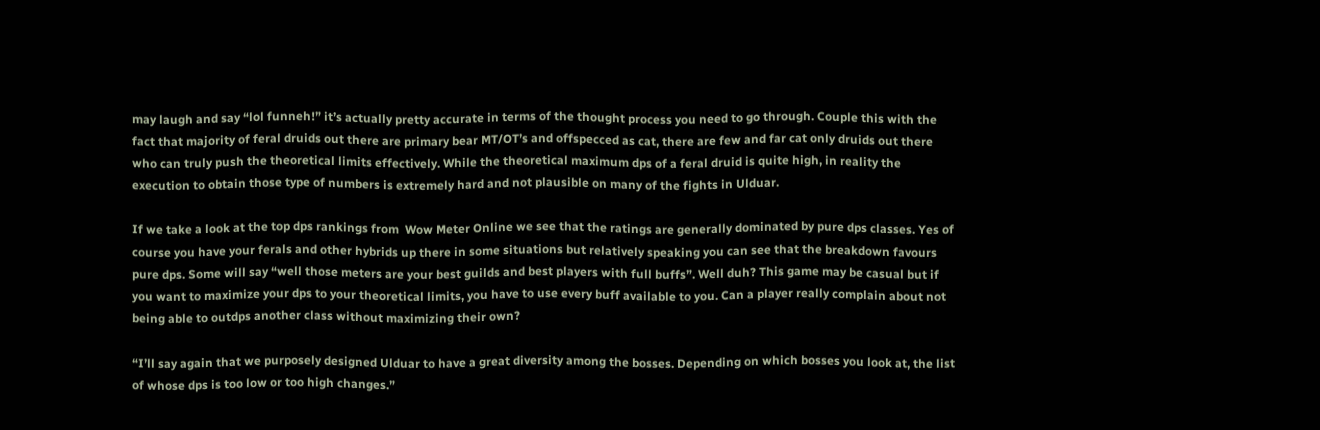may laugh and say “lol funneh!” it’s actually pretty accurate in terms of the thought process you need to go through. Couple this with the fact that majority of feral druids out there are primary bear MT/OT’s and offspecced as cat, there are few and far cat only druids out there who can truly push the theoretical limits effectively. While the theoretical maximum dps of a feral druid is quite high, in reality the execution to obtain those type of numbers is extremely hard and not plausible on many of the fights in Ulduar.

If we take a look at the top dps rankings from  Wow Meter Online we see that the ratings are generally dominated by pure dps classes. Yes of course you have your ferals and other hybrids up there in some situations but relatively speaking you can see that the breakdown favours pure dps. Some will say “well those meters are your best guilds and best players with full buffs”. Well duh? This game may be casual but if you want to maximize your dps to your theoretical limits, you have to use every buff available to you. Can a player really complain about not being able to outdps another class without maximizing their own?

“I’ll say again that we purposely designed Ulduar to have a great diversity among the bosses. Depending on which bosses you look at, the list of whose dps is too low or too high changes.”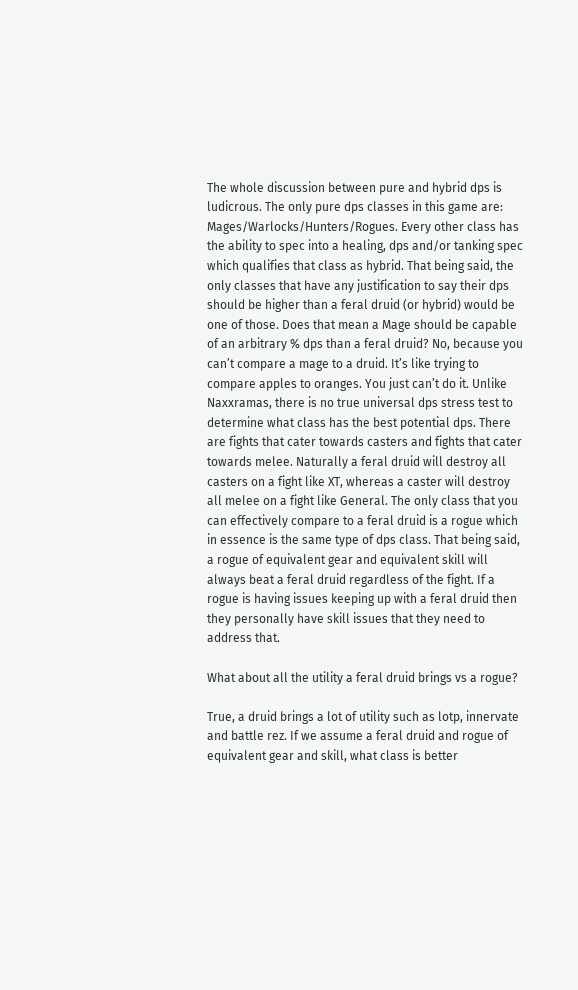The whole discussion between pure and hybrid dps is ludicrous. The only pure dps classes in this game are: Mages/Warlocks/Hunters/Rogues. Every other class has the ability to spec into a healing, dps and/or tanking spec which qualifies that class as hybrid. That being said, the only classes that have any justification to say their dps should be higher than a feral druid (or hybrid) would be one of those. Does that mean a Mage should be capable of an arbitrary % dps than a feral druid? No, because you can’t compare a mage to a druid. It’s like trying to compare apples to oranges. You just can’t do it. Unlike Naxxramas, there is no true universal dps stress test to determine what class has the best potential dps. There are fights that cater towards casters and fights that cater towards melee. Naturally a feral druid will destroy all casters on a fight like XT, whereas a caster will destroy all melee on a fight like General. The only class that you can effectively compare to a feral druid is a rogue which in essence is the same type of dps class. That being said, a rogue of equivalent gear and equivalent skill will always beat a feral druid regardless of the fight. If a rogue is having issues keeping up with a feral druid then they personally have skill issues that they need to address that.

What about all the utility a feral druid brings vs a rogue?

True, a druid brings a lot of utility such as lotp, innervate and battle rez. If we assume a feral druid and rogue of equivalent gear and skill, what class is better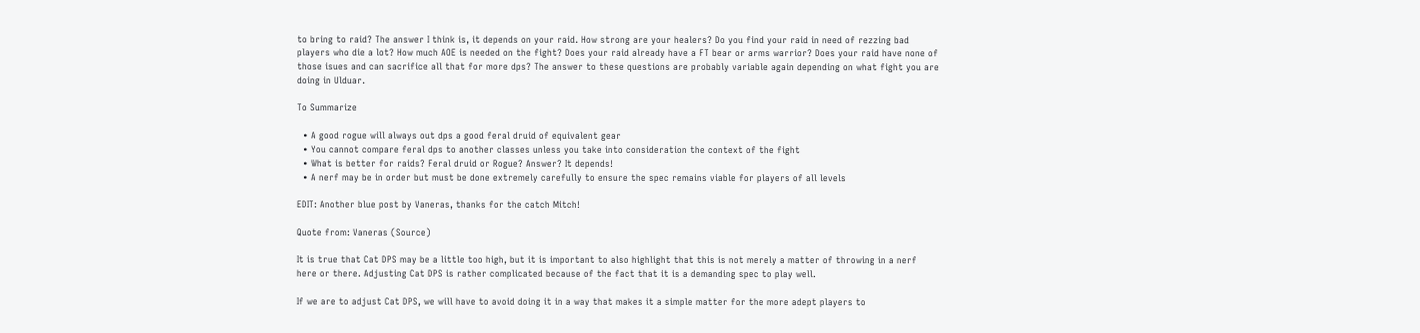to bring to raid? The answer I think is, it depends on your raid. How strong are your healers? Do you find your raid in need of rezzing bad players who die a lot? How much AOE is needed on the fight? Does your raid already have a FT bear or arms warrior? Does your raid have none of those isues and can sacrifice all that for more dps? The answer to these questions are probably variable again depending on what fight you are doing in Ulduar.

To Summarize

  • A good rogue will always out dps a good feral druid of equivalent gear
  • You cannot compare feral dps to another classes unless you take into consideration the context of the fight
  • What is better for raids? Feral druid or Rogue? Answer? It depends!
  • A nerf may be in order but must be done extremely carefully to ensure the spec remains viable for players of all levels

EDIT: Another blue post by Vaneras, thanks for the catch Mitch!

Quote from: Vaneras (Source)

It is true that Cat DPS may be a little too high, but it is important to also highlight that this is not merely a matter of throwing in a nerf here or there. Adjusting Cat DPS is rather complicated because of the fact that it is a demanding spec to play well.

If we are to adjust Cat DPS, we will have to avoid doing it in a way that makes it a simple matter for the more adept players to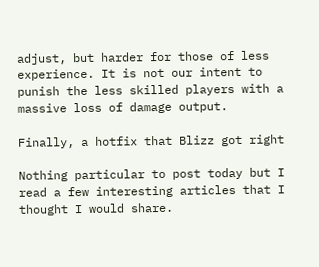adjust, but harder for those of less experience. It is not our intent to punish the less skilled players with a massive loss of damage output.

Finally, a hotfix that Blizz got right

Nothing particular to post today but I read a few interesting articles that I thought I would share.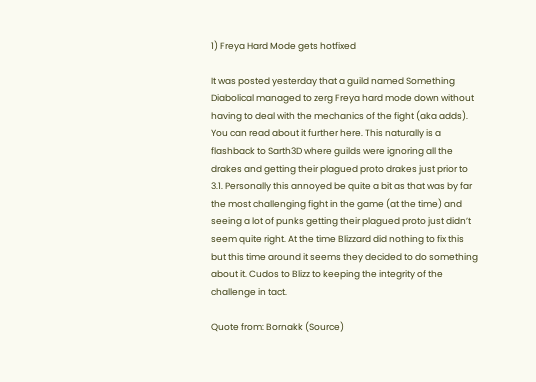1) Freya Hard Mode gets hotfixed

It was posted yesterday that a guild named Something Diabolical managed to zerg Freya hard mode down without having to deal with the mechanics of the fight (aka adds). You can read about it further here. This naturally is a flashback to Sarth3D where guilds were ignoring all the drakes and getting their plagued proto drakes just prior to 3.1. Personally this annoyed be quite a bit as that was by far the most challenging fight in the game (at the time) and seeing a lot of punks getting their plagued proto just didn’t seem quite right. At the time Blizzard did nothing to fix this but this time around it seems they decided to do something about it. Cudos to Blizz to keeping the integrity of the challenge in tact.

Quote from: Bornakk (Source)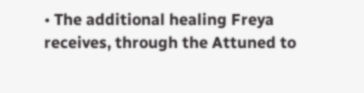• The additional healing Freya receives, through the Attuned to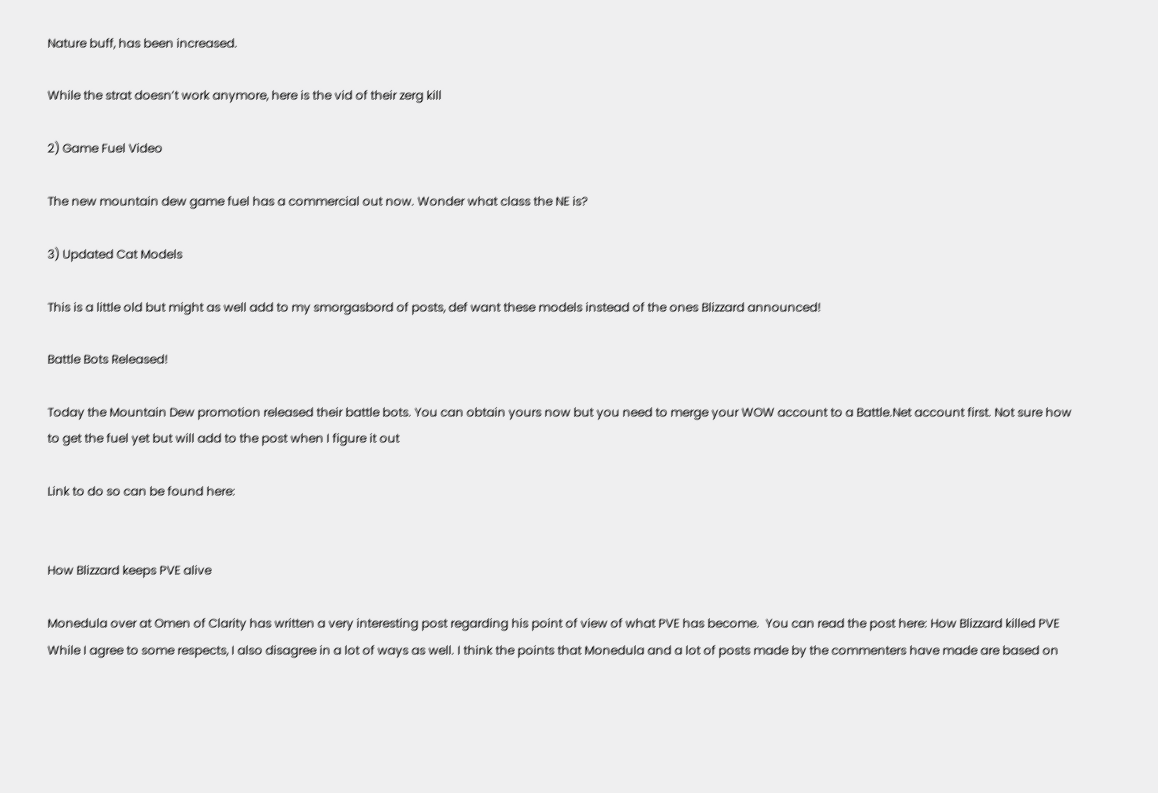Nature buff, has been increased.

While the strat doesn’t work anymore, here is the vid of their zerg kill

2) Game Fuel Video

The new mountain dew game fuel has a commercial out now. Wonder what class the NE is?

3) Updated Cat Models

This is a little old but might as well add to my smorgasbord of posts, def want these models instead of the ones Blizzard announced!

Battle Bots Released!

Today the Mountain Dew promotion released their battle bots. You can obtain yours now but you need to merge your WOW account to a Battle.Net account first. Not sure how to get the fuel yet but will add to the post when I figure it out

Link to do so can be found here:


How Blizzard keeps PVE alive

Monedula over at Omen of Clarity has written a very interesting post regarding his point of view of what PVE has become.  You can read the post here: How Blizzard killed PVE While I agree to some respects, I also disagree in a lot of ways as well. I think the points that Monedula and a lot of posts made by the commenters have made are based on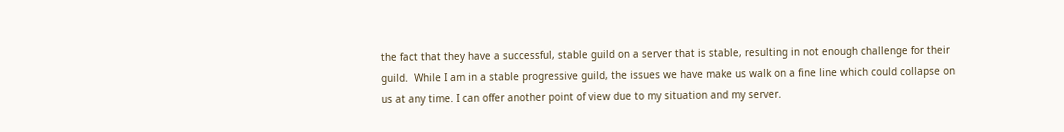the fact that they have a successful, stable guild on a server that is stable, resulting in not enough challenge for their guild.  While I am in a stable progressive guild, the issues we have make us walk on a fine line which could collapse on us at any time. I can offer another point of view due to my situation and my server.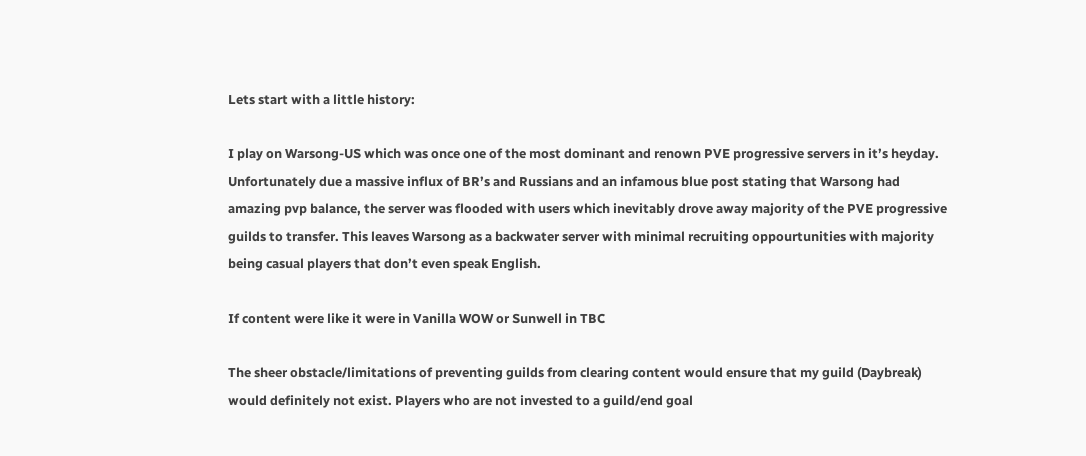Lets start with a little history:

I play on Warsong-US which was once one of the most dominant and renown PVE progressive servers in it’s heyday. Unfortunately due a massive influx of BR’s and Russians and an infamous blue post stating that Warsong had amazing pvp balance, the server was flooded with users which inevitably drove away majority of the PVE progressive guilds to transfer. This leaves Warsong as a backwater server with minimal recruiting oppourtunities with majority being casual players that don’t even speak English.

If content were like it were in Vanilla WOW or Sunwell in TBC

The sheer obstacle/limitations of preventing guilds from clearing content would ensure that my guild (Daybreak) would definitely not exist. Players who are not invested to a guild/end goal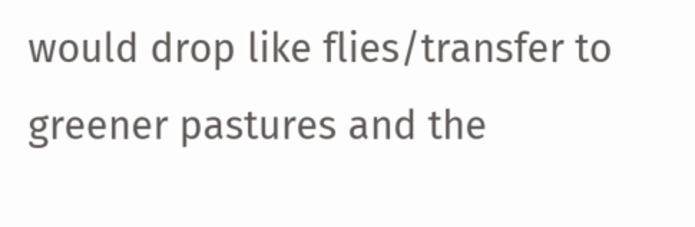would drop like flies/transfer to greener pastures and the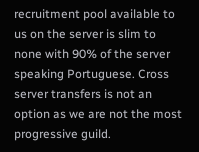recruitment pool available to us on the server is slim to none with 90% of the server speaking Portuguese. Cross server transfers is not an option as we are not the most progressive guild.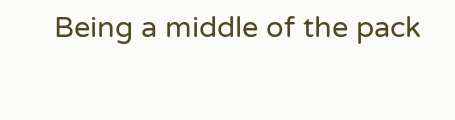Being a middle of the pack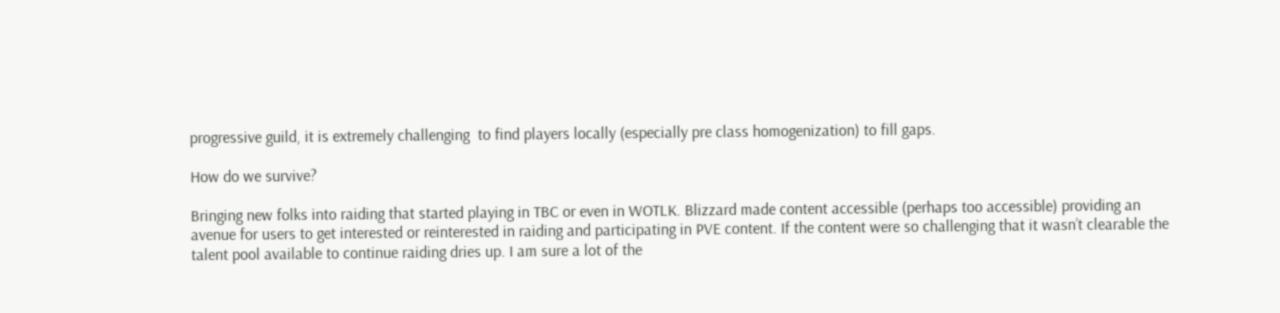progressive guild, it is extremely challenging  to find players locally (especially pre class homogenization) to fill gaps.

How do we survive?

Bringing new folks into raiding that started playing in TBC or even in WOTLK. Blizzard made content accessible (perhaps too accessible) providing an avenue for users to get interested or reinterested in raiding and participating in PVE content. If the content were so challenging that it wasn’t clearable the talent pool available to continue raiding dries up. I am sure a lot of the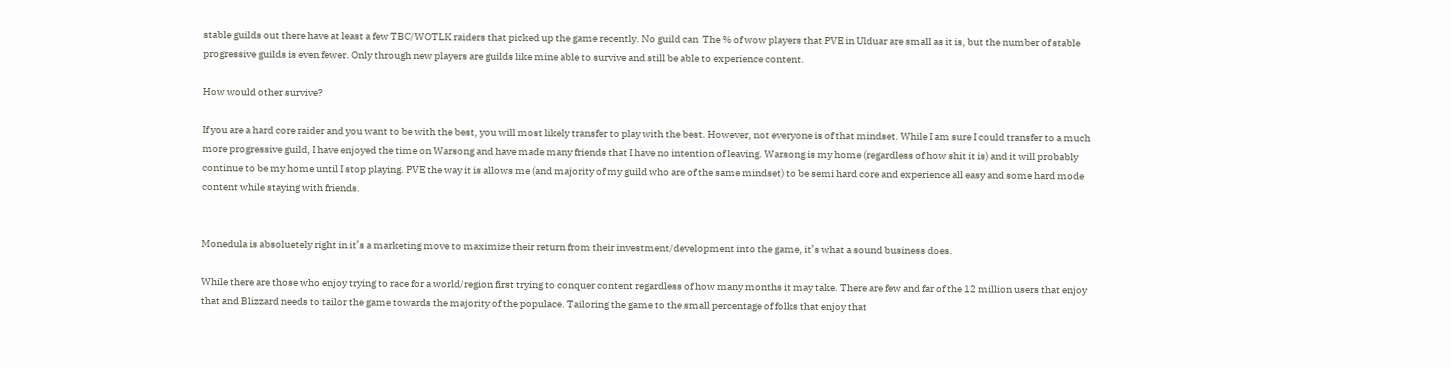stable guilds out there have at least a few TBC/WOTLK raiders that picked up the game recently. No guild can  The % of wow players that PVE in Ulduar are small as it is, but the number of stable progressive guilds is even fewer. Only through new players are guilds like mine able to survive and still be able to experience content.

How would other survive?

If you are a hard core raider and you want to be with the best, you will most likely transfer to play with the best. However, not everyone is of that mindset. While I am sure I could transfer to a much more progressive guild, I have enjoyed the time on Warsong and have made many friends that I have no intention of leaving. Warsong is my home (regardless of how shit it is) and it will probably continue to be my home until I stop playing. PVE the way it is allows me (and majority of my guild who are of the same mindset) to be semi hard core and experience all easy and some hard mode content while staying with friends.


Monedula is absoluetely right in it’s a marketing move to maximize their return from their investment/development into the game, it’s what a sound business does.

While there are those who enjoy trying to race for a world/region first trying to conquer content regardless of how many months it may take. There are few and far of the 12 million users that enjoy that and Blizzard needs to tailor the game towards the majority of the populace. Tailoring the game to the small percentage of folks that enjoy that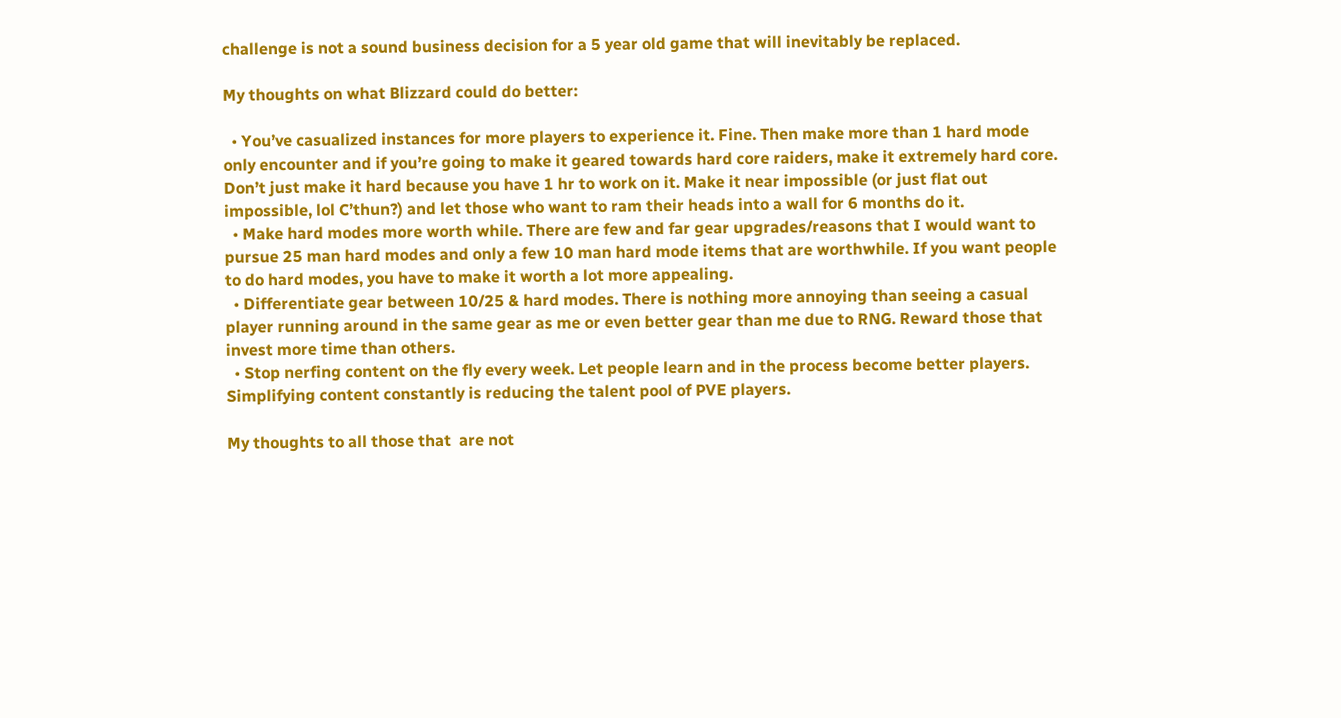challenge is not a sound business decision for a 5 year old game that will inevitably be replaced.

My thoughts on what Blizzard could do better:

  • You’ve casualized instances for more players to experience it. Fine. Then make more than 1 hard mode only encounter and if you’re going to make it geared towards hard core raiders, make it extremely hard core. Don’t just make it hard because you have 1 hr to work on it. Make it near impossible (or just flat out impossible, lol C’thun?) and let those who want to ram their heads into a wall for 6 months do it.
  • Make hard modes more worth while. There are few and far gear upgrades/reasons that I would want to pursue 25 man hard modes and only a few 10 man hard mode items that are worthwhile. If you want people to do hard modes, you have to make it worth a lot more appealing.
  • Differentiate gear between 10/25 & hard modes. There is nothing more annoying than seeing a casual player running around in the same gear as me or even better gear than me due to RNG. Reward those that invest more time than others.
  • Stop nerfing content on the fly every week. Let people learn and in the process become better players. Simplifying content constantly is reducing the talent pool of PVE players.

My thoughts to all those that  are not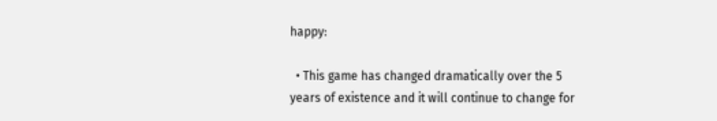happy:

  • This game has changed dramatically over the 5 years of existence and it will continue to change for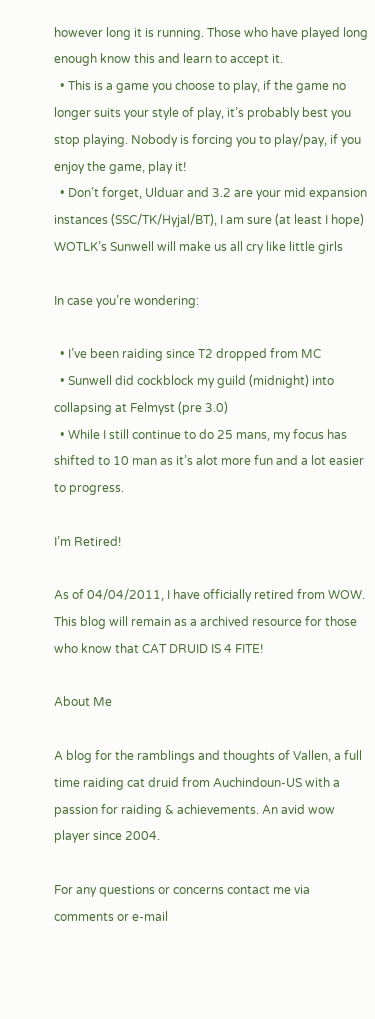however long it is running. Those who have played long enough know this and learn to accept it.
  • This is a game you choose to play, if the game no longer suits your style of play, it’s probably best you stop playing. Nobody is forcing you to play/pay, if you enjoy the game, play it!
  • Don’t forget, Ulduar and 3.2 are your mid expansion instances (SSC/TK/Hyjal/BT), I am sure (at least I hope) WOTLK’s Sunwell will make us all cry like little girls

In case you’re wondering:

  • I’ve been raiding since T2 dropped from MC
  • Sunwell did cockblock my guild (midnight) into collapsing at Felmyst (pre 3.0)
  • While I still continue to do 25 mans, my focus has shifted to 10 man as it’s alot more fun and a lot easier to progress.

I’m Retired!

As of 04/04/2011, I have officially retired from WOW. This blog will remain as a archived resource for those who know that CAT DRUID IS 4 FITE!

About Me

A blog for the ramblings and thoughts of Vallen, a full time raiding cat druid from Auchindoun-US with a passion for raiding & achievements. An avid wow player since 2004.

For any questions or concerns contact me via comments or e-mail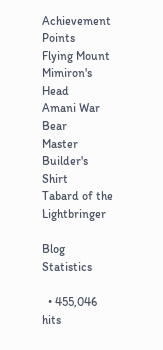Achievement Points
Flying Mount
Mimiron's Head
Amani War Bear
Master Builder's Shirt
Tabard of the Lightbringer

Blog Statistics

  • 455,046 hits